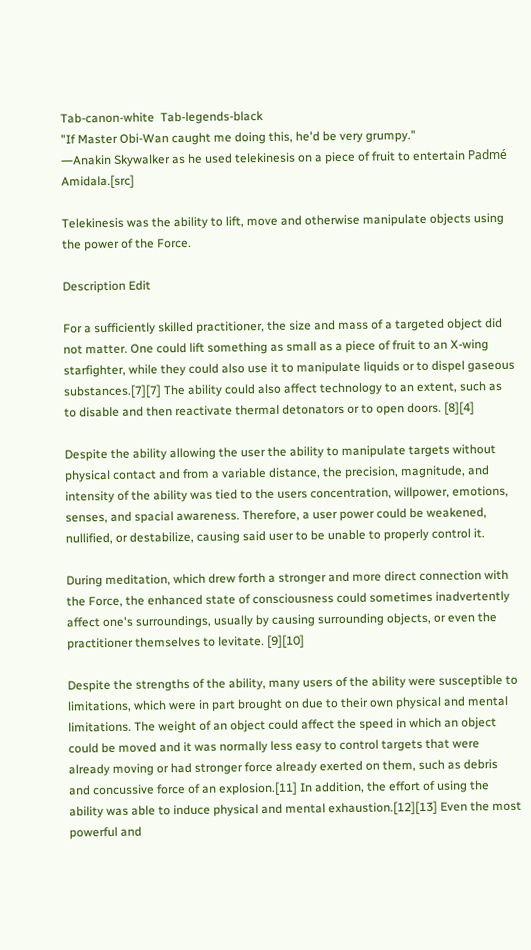Tab-canon-white  Tab-legends-black
"If Master Obi-Wan caught me doing this, he'd be very grumpy."
―Anakin Skywalker as he used telekinesis on a piece of fruit to entertain Padmé Amidala.[src]

Telekinesis was the ability to lift, move and otherwise manipulate objects using the power of the Force.

Description Edit

For a sufficiently skilled practitioner, the size and mass of a targeted object did not matter. One could lift something as small as a piece of fruit to an X-wing starfighter, while they could also use it to manipulate liquids or to dispel gaseous substances.[7][7] The ability could also affect technology to an extent, such as to disable and then reactivate thermal detonators or to open doors. [8][4]

Despite the ability allowing the user the ability to manipulate targets without physical contact and from a variable distance, the precision, magnitude, and intensity of the ability was tied to the users concentration, willpower, emotions, senses, and spacial awareness. Therefore, a user power could be weakened, nullified, or destabilize, causing said user to be unable to properly control it.

During meditation, which drew forth a stronger and more direct connection with the Force, the enhanced state of consciousness could sometimes inadvertently affect one's surroundings, usually by causing surrounding objects, or even the practitioner themselves to levitate. [9][10]

Despite the strengths of the ability, many users of the ability were susceptible to limitations, which were in part brought on due to their own physical and mental limitations. The weight of an object could affect the speed in which an object could be moved and it was normally less easy to control targets that were already moving or had stronger force already exerted on them, such as debris and concussive force of an explosion.[11] In addition, the effort of using the ability was able to induce physical and mental exhaustion.[12][13] Even the most powerful and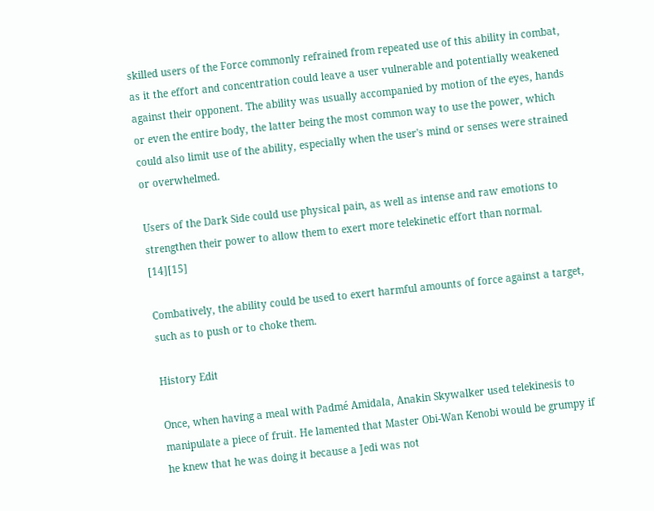skilled users of the Force commonly refrained from repeated use of this ability in combat, as it the effort and concentration could leave a user vulnerable and potentially weakened against their opponent. The ability was usually accompanied by motion of the eyes, hands or even the entire body, the latter being the most common way to use the power, which could also limit use of the ability, especially when the user's mind or senses were strained or overwhelmed.

Users of the Dark Side could use physical pain, as well as intense and raw emotions to strengthen their power to allow them to exert more telekinetic effort than normal. [14][15]

Combatively, the ability could be used to exert harmful amounts of force against a target, such as to push or to choke them.

History Edit

Once, when having a meal with Padmé Amidala, Anakin Skywalker used telekinesis to manipulate a piece of fruit. He lamented that Master Obi-Wan Kenobi would be grumpy if he knew that he was doing it because a Jedi was not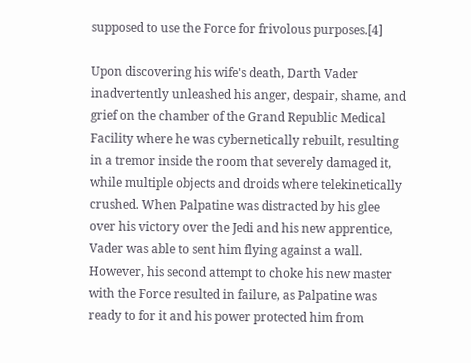supposed to use the Force for frivolous purposes.[4]

Upon discovering his wife's death, Darth Vader inadvertently unleashed his anger, despair, shame, and grief on the chamber of the Grand Republic Medical Facility where he was cybernetically rebuilt, resulting in a tremor inside the room that severely damaged it, while multiple objects and droids where telekinetically crushed. When Palpatine was distracted by his glee over his victory over the Jedi and his new apprentice, Vader was able to sent him flying against a wall. However, his second attempt to choke his new master with the Force resulted in failure, as Palpatine was ready to for it and his power protected him from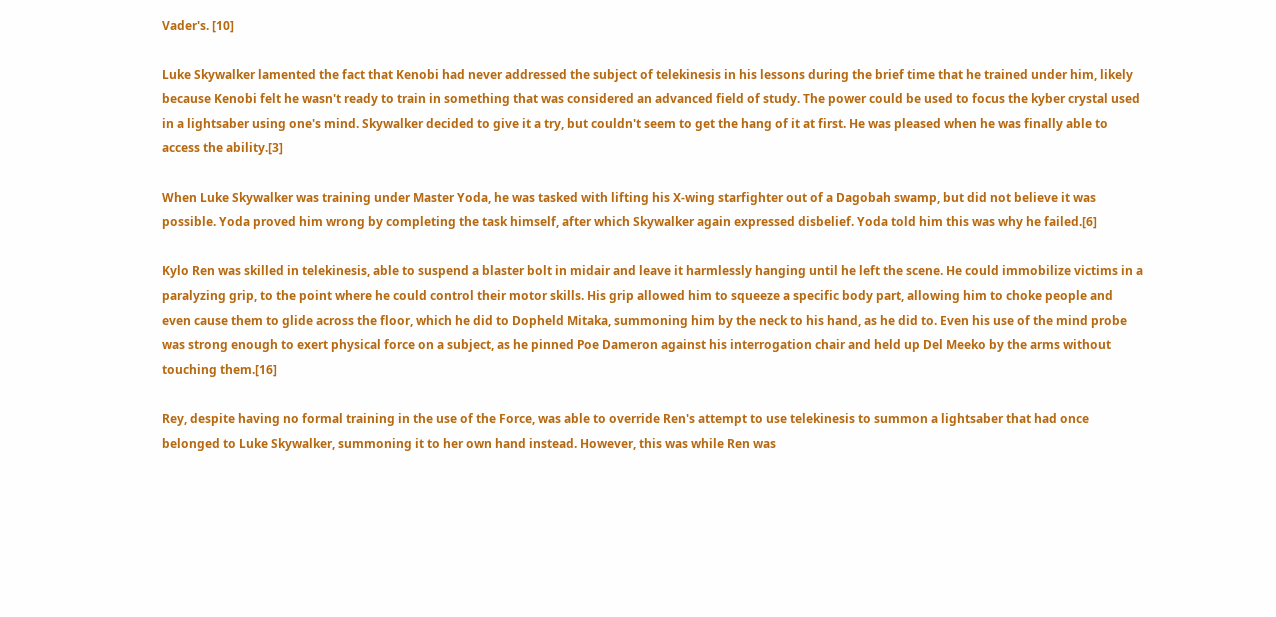Vader's. [10]

Luke Skywalker lamented the fact that Kenobi had never addressed the subject of telekinesis in his lessons during the brief time that he trained under him, likely because Kenobi felt he wasn't ready to train in something that was considered an advanced field of study. The power could be used to focus the kyber crystal used in a lightsaber using one's mind. Skywalker decided to give it a try, but couldn't seem to get the hang of it at first. He was pleased when he was finally able to access the ability.[3]

When Luke Skywalker was training under Master Yoda, he was tasked with lifting his X-wing starfighter out of a Dagobah swamp, but did not believe it was possible. Yoda proved him wrong by completing the task himself, after which Skywalker again expressed disbelief. Yoda told him this was why he failed.[6]

Kylo Ren was skilled in telekinesis, able to suspend a blaster bolt in midair and leave it harmlessly hanging until he left the scene. He could immobilize victims in a paralyzing grip, to the point where he could control their motor skills. His grip allowed him to squeeze a specific body part, allowing him to choke people and even cause them to glide across the floor, which he did to Dopheld Mitaka, summoning him by the neck to his hand, as he did to. Even his use of the mind probe was strong enough to exert physical force on a subject, as he pinned Poe Dameron against his interrogation chair and held up Del Meeko by the arms without touching them.[16]

Rey, despite having no formal training in the use of the Force, was able to override Ren's attempt to use telekinesis to summon a lightsaber that had once belonged to Luke Skywalker, summoning it to her own hand instead. However, this was while Ren was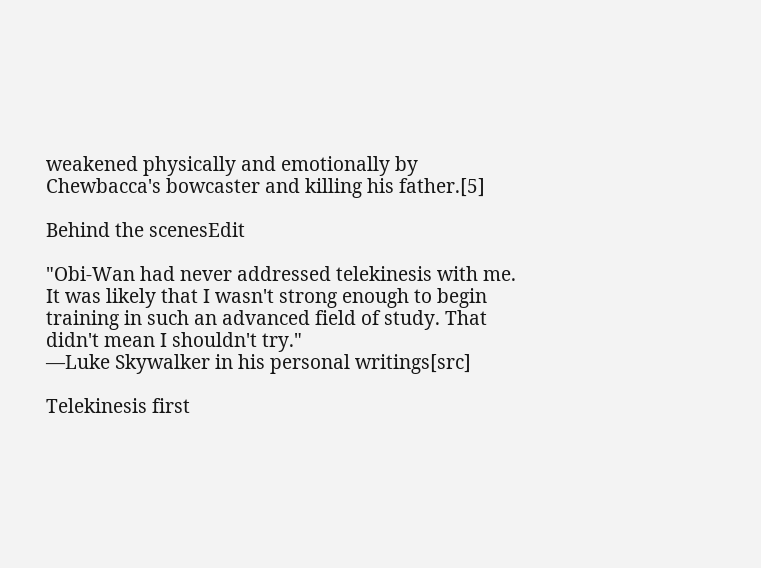weakened physically and emotionally by Chewbacca's bowcaster and killing his father.[5]

Behind the scenesEdit

"Obi-Wan had never addressed telekinesis with me. It was likely that I wasn't strong enough to begin training in such an advanced field of study. That didn't mean I shouldn't try."
―Luke Skywalker in his personal writings[src]

Telekinesis first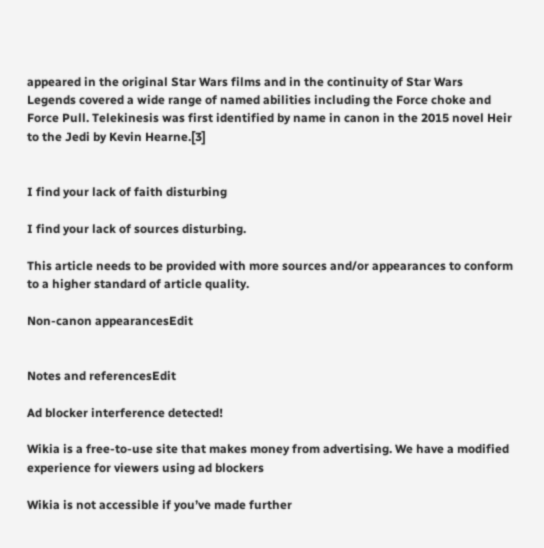appeared in the original Star Wars films and in the continuity of Star Wars Legends covered a wide range of named abilities including the Force choke and Force Pull. Telekinesis was first identified by name in canon in the 2015 novel Heir to the Jedi by Kevin Hearne.[3]


I find your lack of faith disturbing

I find your lack of sources disturbing.

This article needs to be provided with more sources and/or appearances to conform to a higher standard of article quality.

Non-canon appearancesEdit


Notes and referencesEdit

Ad blocker interference detected!

Wikia is a free-to-use site that makes money from advertising. We have a modified experience for viewers using ad blockers

Wikia is not accessible if you’ve made further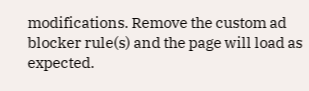modifications. Remove the custom ad blocker rule(s) and the page will load as expected.